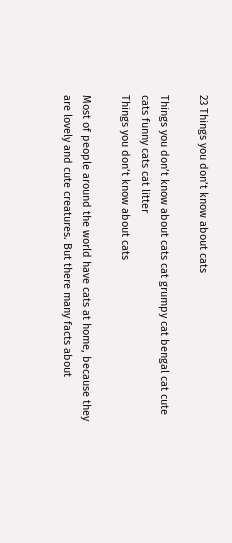23 Things you don’t know about cats

Things you don’t know about cats cat grumpy cat bengal cat cute cats funny cats cat litter
Things you don’t know about cats

Most of people around the world have cats at home, because they are lovely and cute creatures. But there many facts about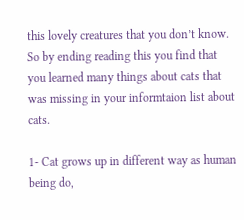this lovely creatures that you don’t know. So by ending reading this you find that you learned many things about cats that was missing in your informtaion list about cats.

1- Cat grows up in different way as human being do,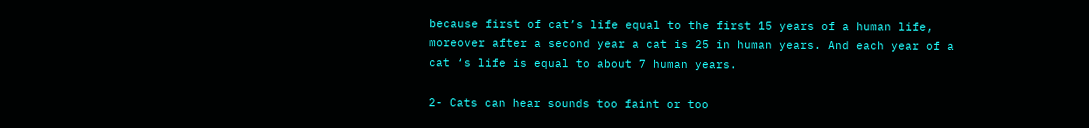because first of cat’s life equal to the first 15 years of a human life, moreover after a second year a cat is 25 in human years. And each year of a cat ‘s life is equal to about 7 human years.

2- Cats can hear sounds too faint or too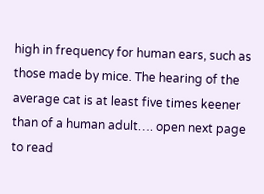high in frequency for human ears, such as those made by mice. The hearing of the average cat is at least five times keener than of a human adult…. open next page to read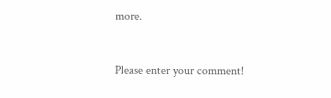more.


Please enter your comment!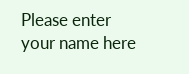Please enter your name here